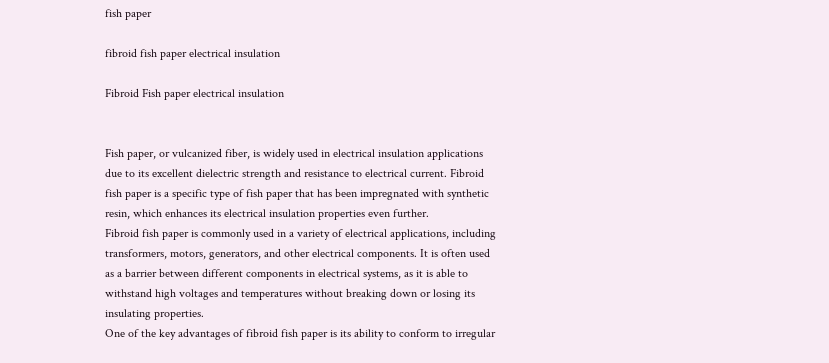fish paper

fibroid fish paper electrical insulation

Fibroid Fish paper electrical insulation


Fish paper, or vulcanized fiber, is widely used in electrical insulation applications due to its excellent dielectric strength and resistance to electrical current. Fibroid fish paper is a specific type of fish paper that has been impregnated with synthetic resin, which enhances its electrical insulation properties even further.
Fibroid fish paper is commonly used in a variety of electrical applications, including transformers, motors, generators, and other electrical components. It is often used as a barrier between different components in electrical systems, as it is able to withstand high voltages and temperatures without breaking down or losing its insulating properties.
One of the key advantages of fibroid fish paper is its ability to conform to irregular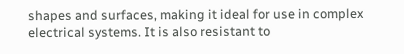shapes and surfaces, making it ideal for use in complex electrical systems. It is also resistant to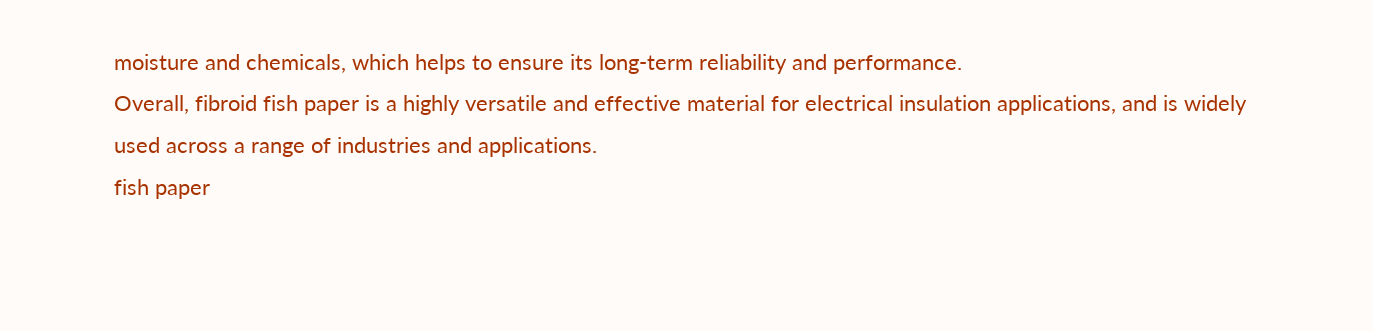moisture and chemicals, which helps to ensure its long-term reliability and performance.
Overall, fibroid fish paper is a highly versatile and effective material for electrical insulation applications, and is widely used across a range of industries and applications.
fish paper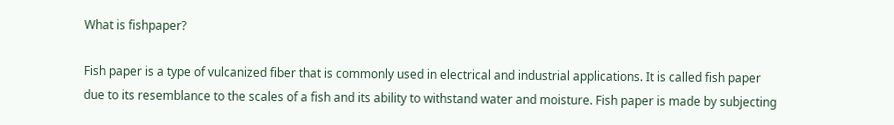What is fishpaper?

Fish paper is a type of vulcanized fiber that is commonly used in electrical and industrial applications. It is called fish paper due to its resemblance to the scales of a fish and its ability to withstand water and moisture. Fish paper is made by subjecting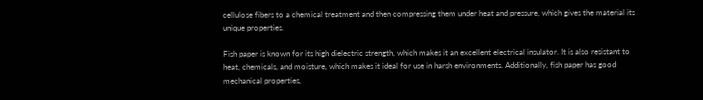cellulose fibers to a chemical treatment and then compressing them under heat and pressure, which gives the material its unique properties.

Fish paper is known for its high dielectric strength, which makes it an excellent electrical insulator. It is also resistant to heat, chemicals, and moisture, which makes it ideal for use in harsh environments. Additionally, fish paper has good mechanical properties,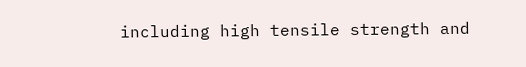including high tensile strength and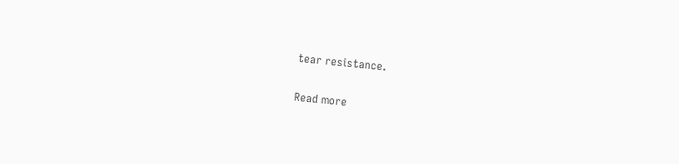tear resistance.

Read more